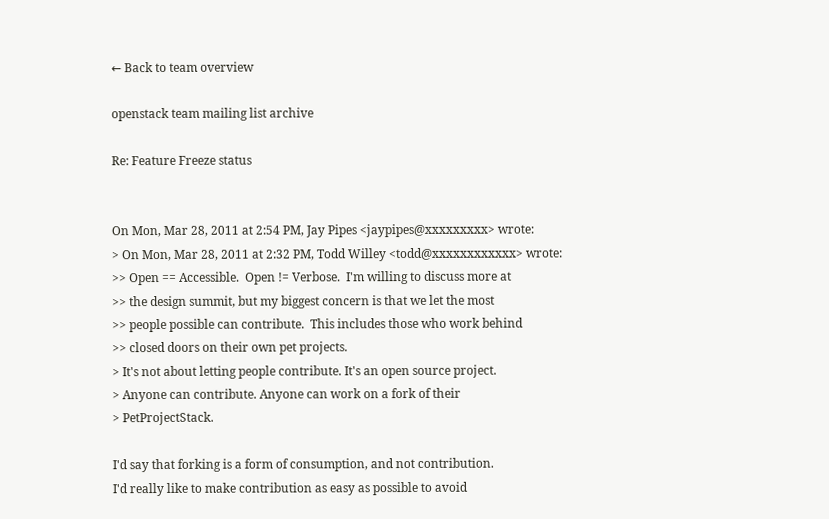← Back to team overview

openstack team mailing list archive

Re: Feature Freeze status


On Mon, Mar 28, 2011 at 2:54 PM, Jay Pipes <jaypipes@xxxxxxxxx> wrote:
> On Mon, Mar 28, 2011 at 2:32 PM, Todd Willey <todd@xxxxxxxxxxxx> wrote:
>> Open == Accessible.  Open != Verbose.  I'm willing to discuss more at
>> the design summit, but my biggest concern is that we let the most
>> people possible can contribute.  This includes those who work behind
>> closed doors on their own pet projects.
> It's not about letting people contribute. It's an open source project.
> Anyone can contribute. Anyone can work on a fork of their
> PetProjectStack.

I'd say that forking is a form of consumption, and not contribution.
I'd really like to make contribution as easy as possible to avoid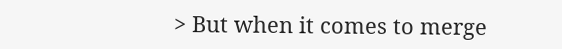> But when it comes to merge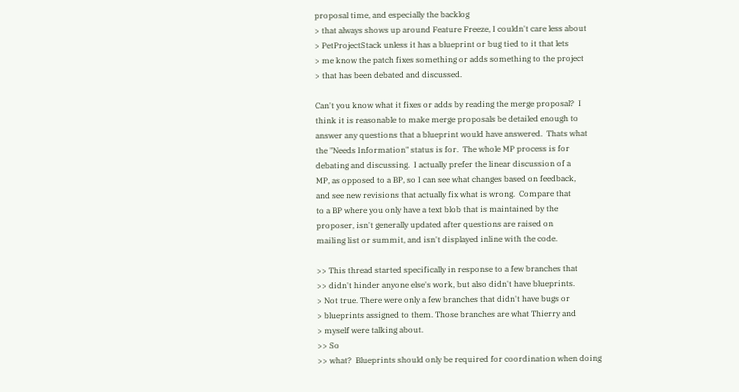proposal time, and especially the backlog
> that always shows up around Feature Freeze, I couldn't care less about
> PetProjectStack unless it has a blueprint or bug tied to it that lets
> me know the patch fixes something or adds something to the project
> that has been debated and discussed.

Can't you know what it fixes or adds by reading the merge proposal?  I
think it is reasonable to make merge proposals be detailed enough to
answer any questions that a blueprint would have answered.  Thats what
the "Needs Information" status is for.  The whole MP process is for
debating and discussing.  I actually prefer the linear discussion of a
MP, as opposed to a BP, so I can see what changes based on feedback,
and see new revisions that actually fix what is wrong.  Compare that
to a BP where you only have a text blob that is maintained by the
proposer, isn't generally updated after questions are raised on
mailing list or summit, and isn't displayed inline with the code.

>> This thread started specifically in response to a few branches that
>> didn't hinder anyone else's work, but also didn't have blueprints.
> Not true. There were only a few branches that didn't have bugs or
> blueprints assigned to them. Those branches are what Thierry and
> myself were talking about.
>> So
>> what?  Blueprints should only be required for coordination when doing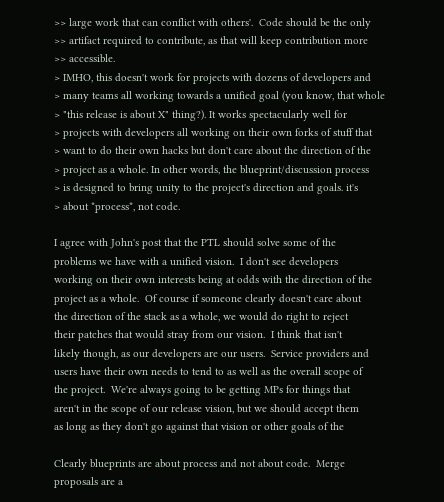>> large work that can conflict with others'.  Code should be the only
>> artifact required to contribute, as that will keep contribution more
>> accessible.
> IMHO, this doesn't work for projects with dozens of developers and
> many teams all working towards a unified goal (you know, that whole
> "this release is about X" thing?). It works spectacularly well for
> projects with developers all working on their own forks of stuff that
> want to do their own hacks but don't care about the direction of the
> project as a whole. In other words, the blueprint/discussion process
> is designed to bring unity to the project's direction and goals. it's
> about *process*, not code.

I agree with John's post that the PTL should solve some of the
problems we have with a unified vision.  I don't see developers
working on their own interests being at odds with the direction of the
project as a whole.  Of course if someone clearly doesn't care about
the direction of the stack as a whole, we would do right to reject
their patches that would stray from our vision.  I think that isn't
likely though, as our developers are our users.  Service providers and
users have their own needs to tend to as well as the overall scope of
the project.  We're always going to be getting MPs for things that
aren't in the scope of our release vision, but we should accept them
as long as they don't go against that vision or other goals of the

Clearly blueprints are about process and not about code.  Merge
proposals are a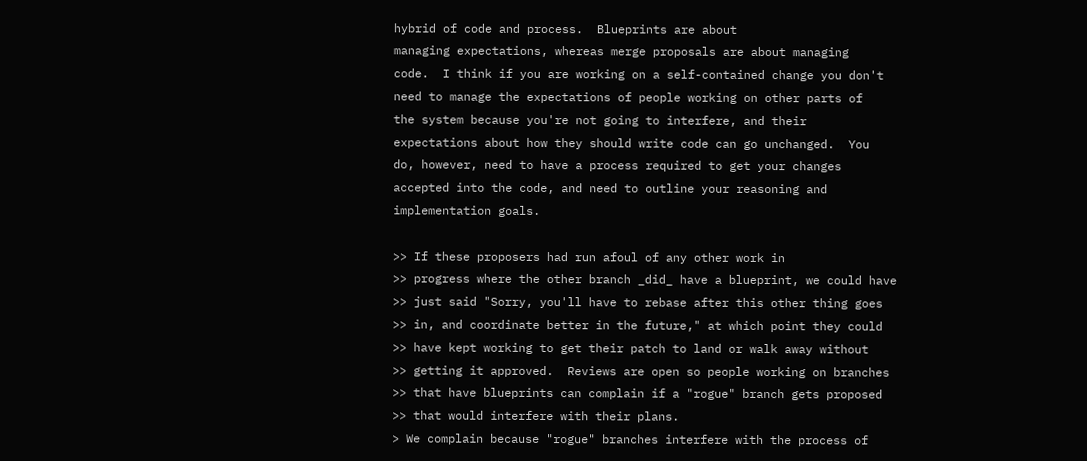hybrid of code and process.  Blueprints are about
managing expectations, whereas merge proposals are about managing
code.  I think if you are working on a self-contained change you don't
need to manage the expectations of people working on other parts of
the system because you're not going to interfere, and their
expectations about how they should write code can go unchanged.  You
do, however, need to have a process required to get your changes
accepted into the code, and need to outline your reasoning and
implementation goals.

>> If these proposers had run afoul of any other work in
>> progress where the other branch _did_ have a blueprint, we could have
>> just said "Sorry, you'll have to rebase after this other thing goes
>> in, and coordinate better in the future," at which point they could
>> have kept working to get their patch to land or walk away without
>> getting it approved.  Reviews are open so people working on branches
>> that have blueprints can complain if a "rogue" branch gets proposed
>> that would interfere with their plans.
> We complain because "rogue" branches interfere with the process of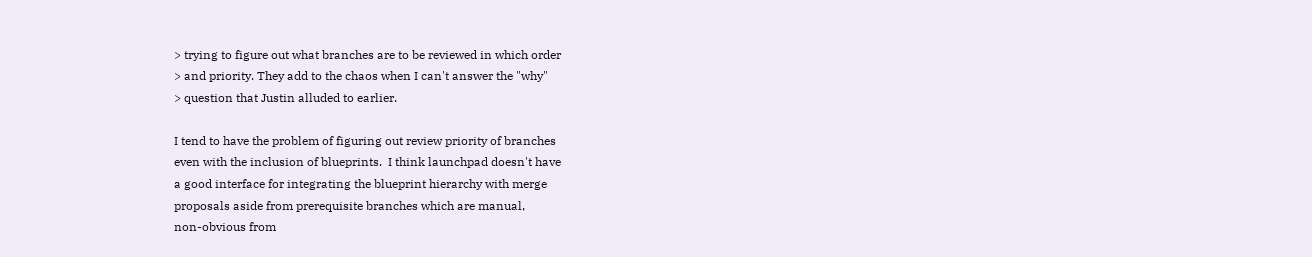> trying to figure out what branches are to be reviewed in which order
> and priority. They add to the chaos when I can't answer the "why"
> question that Justin alluded to earlier.

I tend to have the problem of figuring out review priority of branches
even with the inclusion of blueprints.  I think launchpad doesn't have
a good interface for integrating the blueprint hierarchy with merge
proposals aside from prerequisite branches which are manual,
non-obvious from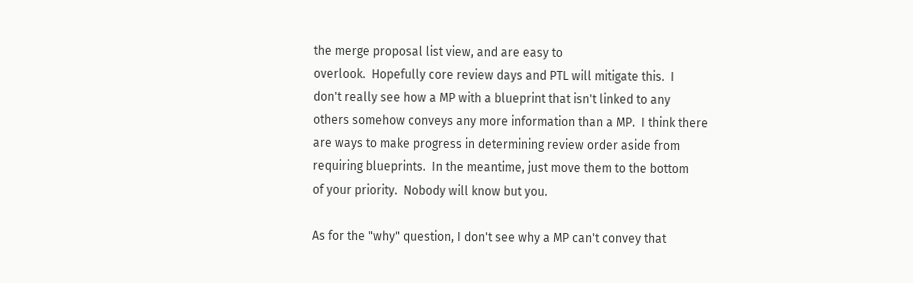the merge proposal list view, and are easy to
overlook.  Hopefully core review days and PTL will mitigate this.  I
don't really see how a MP with a blueprint that isn't linked to any
others somehow conveys any more information than a MP.  I think there
are ways to make progress in determining review order aside from
requiring blueprints.  In the meantime, just move them to the bottom
of your priority.  Nobody will know but you.

As for the "why" question, I don't see why a MP can't convey that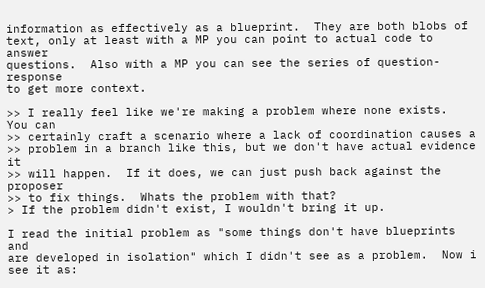information as effectively as a blueprint.  They are both blobs of
text, only at least with a MP you can point to actual code to answer
questions.  Also with a MP you can see the series of question-response
to get more context.

>> I really feel like we're making a problem where none exists.  You can
>> certainly craft a scenario where a lack of coordination causes a
>> problem in a branch like this, but we don't have actual evidence it
>> will happen.  If it does, we can just push back against the proposer
>> to fix things.  Whats the problem with that?
> If the problem didn't exist, I wouldn't bring it up.

I read the initial problem as "some things don't have blueprints and
are developed in isolation" which I didn't see as a problem.  Now i
see it as: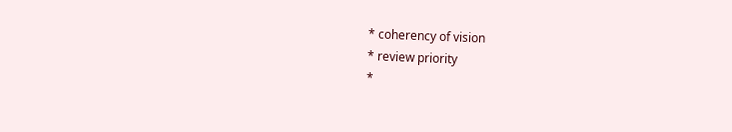* coherency of vision
* review priority
*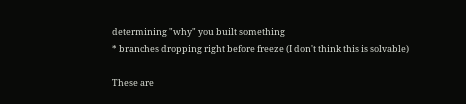determining "why" you built something
* branches dropping right before freeze (I don't think this is solvable)

These are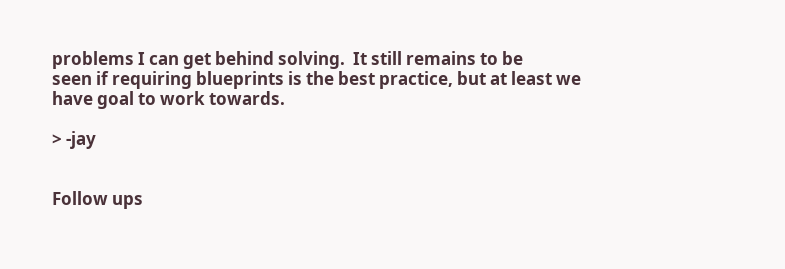problems I can get behind solving.  It still remains to be
seen if requiring blueprints is the best practice, but at least we
have goal to work towards.

> -jay


Follow ups